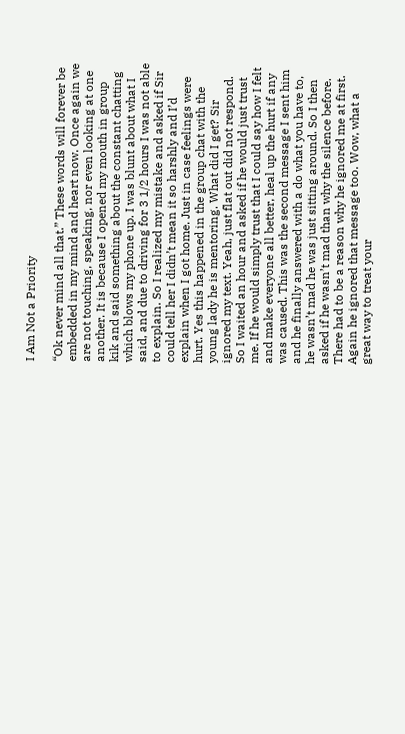I Am Not a Priority

“Ok never mind all that.” These words will forever be embedded in my mind and heart now. Once again we are not touching, speaking, nor even looking at one another. It is because I opened my mouth in group kik and said something about the constant chatting which blows my phone up. I was blunt about what I said, and due to driving for 3 1/2 hours I was not able to explain. So I realized my mistake and asked if Sir could tell her I didn’t mean it so harshly and I’d explain when I got home. Just in case feelings were hurt. Yes this happened in the group chat with the young lady he is mentoring. What did I get? Sir ignored my text. Yeah, just flat out did not respond. So I waited an hour and asked if he would just trust me. If he would simply trust that I could say how I felt and make everyone all better, heal up the hurt if any was caused. This was the second message I sent him and he finally answered with a do what you have to, he wasn’t mad he was just sitting around. So I then asked if he wasn’t mad than why the silence before. There had to be a reason why he ignored me at first. Again he ignored that message too. Wow, what a great way to treat your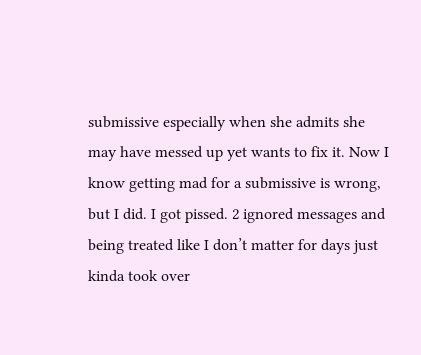submissive especially when she admits she may have messed up yet wants to fix it. Now I know getting mad for a submissive is wrong, but I did. I got pissed. 2 ignored messages and being treated like I don’t matter for days just kinda took over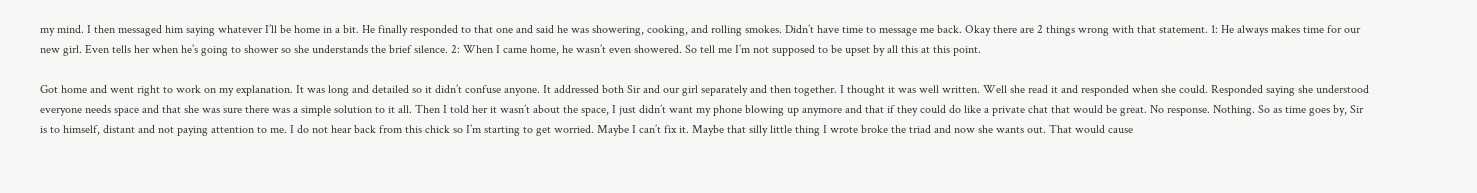my mind. I then messaged him saying whatever I’ll be home in a bit. He finally responded to that one and said he was showering, cooking, and rolling smokes. Didn’t have time to message me back. Okay there are 2 things wrong with that statement. 1: He always makes time for our new girl. Even tells her when he’s going to shower so she understands the brief silence. 2: When I came home, he wasn’t even showered. So tell me I’m not supposed to be upset by all this at this point.

Got home and went right to work on my explanation. It was long and detailed so it didn’t confuse anyone. It addressed both Sir and our girl separately and then together. I thought it was well written. Well she read it and responded when she could. Responded saying she understood everyone needs space and that she was sure there was a simple solution to it all. Then I told her it wasn’t about the space, I just didn’t want my phone blowing up anymore and that if they could do like a private chat that would be great. No response. Nothing. So as time goes by, Sir is to himself, distant and not paying attention to me. I do not hear back from this chick so I’m starting to get worried. Maybe I can’t fix it. Maybe that silly little thing I wrote broke the triad and now she wants out. That would cause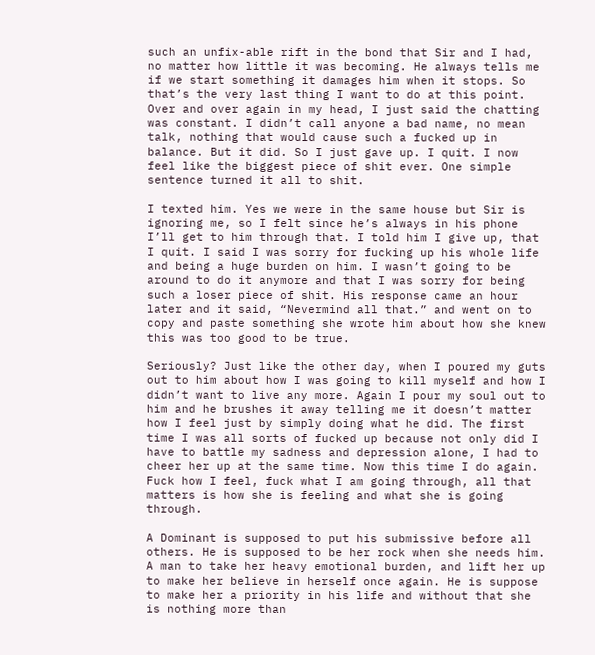such an unfix-able rift in the bond that Sir and I had, no matter how little it was becoming. He always tells me if we start something it damages him when it stops. So that’s the very last thing I want to do at this point. Over and over again in my head, I just said the chatting was constant. I didn’t call anyone a bad name, no mean talk, nothing that would cause such a fucked up in balance. But it did. So I just gave up. I quit. I now feel like the biggest piece of shit ever. One simple sentence turned it all to shit.

I texted him. Yes we were in the same house but Sir is ignoring me, so I felt since he’s always in his phone I’ll get to him through that. I told him I give up, that I quit. I said I was sorry for fucking up his whole life and being a huge burden on him. I wasn’t going to be around to do it anymore and that I was sorry for being such a loser piece of shit. His response came an hour later and it said, “Nevermind all that.” and went on to copy and paste something she wrote him about how she knew this was too good to be true.

Seriously? Just like the other day, when I poured my guts out to him about how I was going to kill myself and how I didn’t want to live any more. Again I pour my soul out to him and he brushes it away telling me it doesn’t matter how I feel just by simply doing what he did. The first time I was all sorts of fucked up because not only did I have to battle my sadness and depression alone, I had to cheer her up at the same time. Now this time I do again. Fuck how I feel, fuck what I am going through, all that matters is how she is feeling and what she is going through.

A Dominant is supposed to put his submissive before all others. He is supposed to be her rock when she needs him. A man to take her heavy emotional burden, and lift her up to make her believe in herself once again. He is suppose to make her a priority in his life and without that she is nothing more than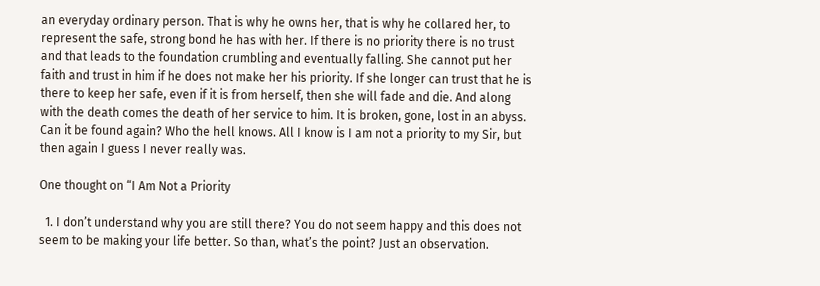an everyday ordinary person. That is why he owns her, that is why he collared her, to represent the safe, strong bond he has with her. If there is no priority there is no trust and that leads to the foundation crumbling and eventually falling. She cannot put her faith and trust in him if he does not make her his priority. If she longer can trust that he is there to keep her safe, even if it is from herself, then she will fade and die. And along with the death comes the death of her service to him. It is broken, gone, lost in an abyss. Can it be found again? Who the hell knows. All I know is I am not a priority to my Sir, but then again I guess I never really was.

One thought on “I Am Not a Priority

  1. I don’t understand why you are still there? You do not seem happy and this does not seem to be making your life better. So than, what’s the point? Just an observation.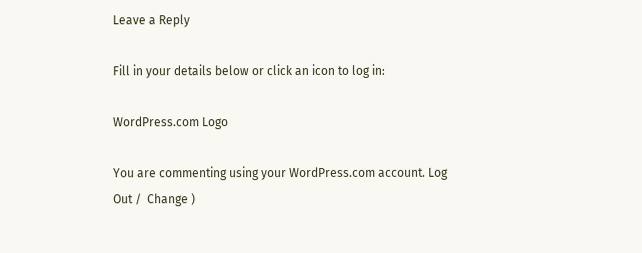Leave a Reply

Fill in your details below or click an icon to log in:

WordPress.com Logo

You are commenting using your WordPress.com account. Log Out /  Change )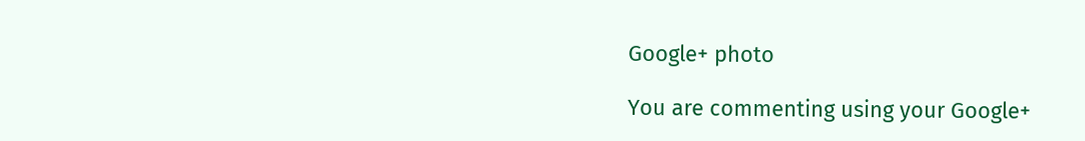Google+ photo

You are commenting using your Google+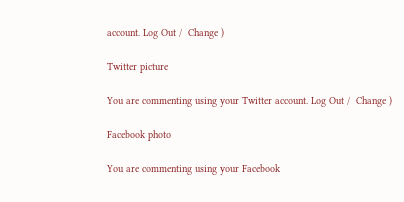account. Log Out /  Change )

Twitter picture

You are commenting using your Twitter account. Log Out /  Change )

Facebook photo

You are commenting using your Facebook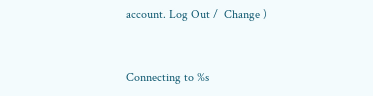account. Log Out /  Change )


Connecting to %s